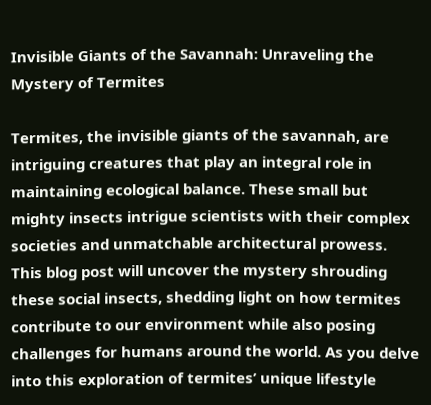Invisible Giants of the Savannah: Unraveling the Mystery of Termites

Termites, the invisible giants of the savannah, are intriguing creatures that play an integral role in maintaining ecological balance. These small but mighty insects intrigue scientists with their complex societies and unmatchable architectural prowess. This blog post will uncover the mystery shrouding these social insects, shedding light on how termites contribute to our environment while also posing challenges for humans around the world. As you delve into this exploration of termites’ unique lifestyle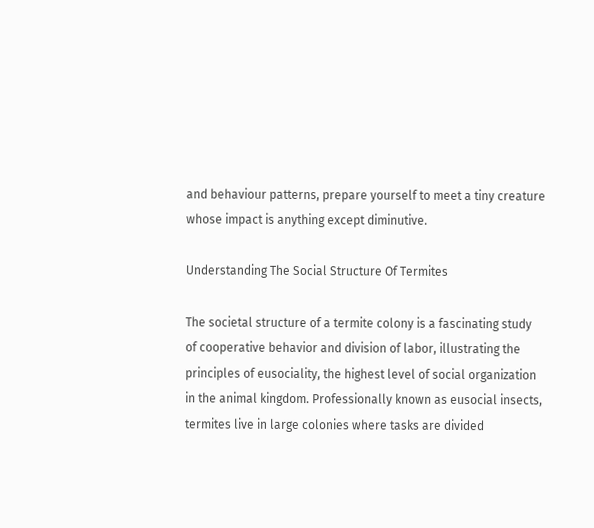and behaviour patterns, prepare yourself to meet a tiny creature whose impact is anything except diminutive.

Understanding The Social Structure Of Termites

The societal structure of a termite colony is a fascinating study of cooperative behavior and division of labor, illustrating the principles of eusociality, the highest level of social organization in the animal kingdom. Professionally known as eusocial insects, termites live in large colonies where tasks are divided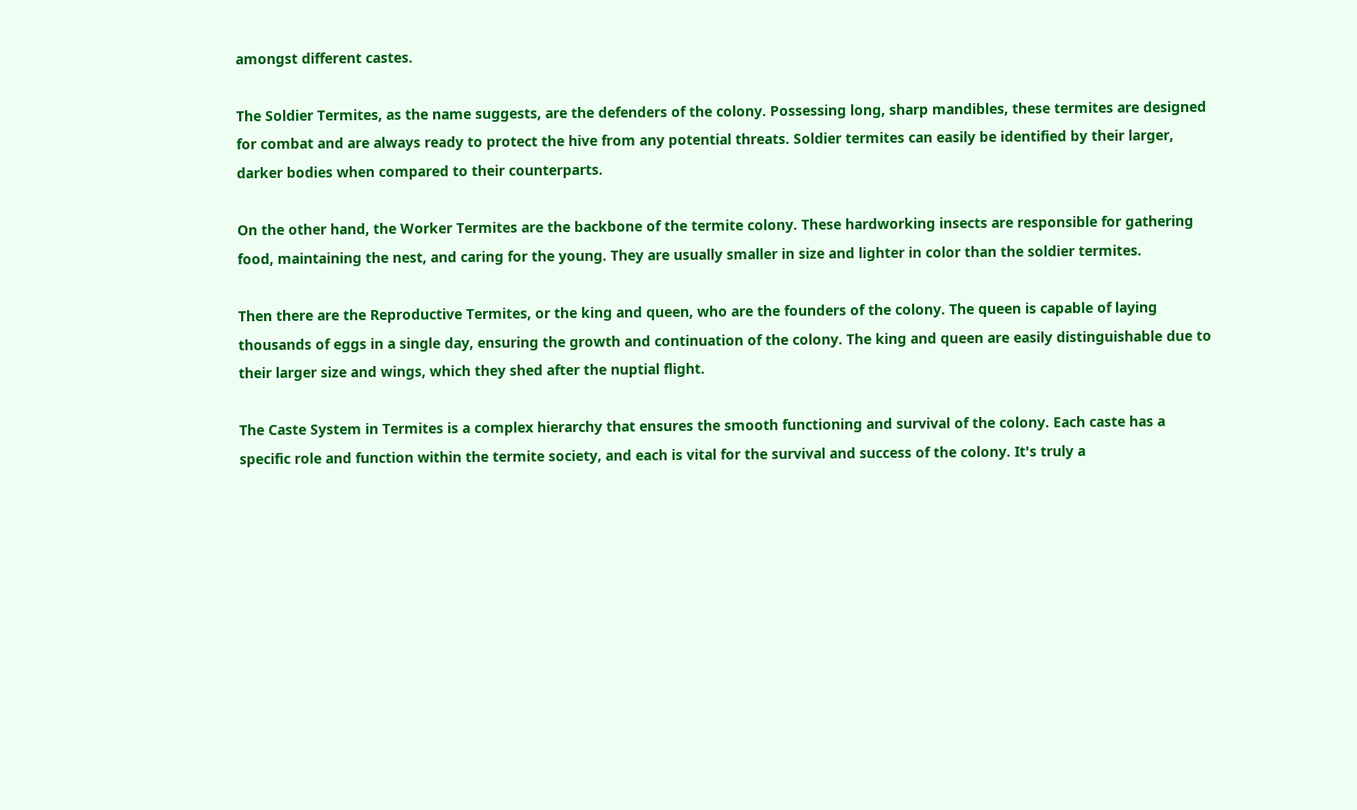amongst different castes.

The Soldier Termites, as the name suggests, are the defenders of the colony. Possessing long, sharp mandibles, these termites are designed for combat and are always ready to protect the hive from any potential threats. Soldier termites can easily be identified by their larger, darker bodies when compared to their counterparts.

On the other hand, the Worker Termites are the backbone of the termite colony. These hardworking insects are responsible for gathering food, maintaining the nest, and caring for the young. They are usually smaller in size and lighter in color than the soldier termites.

Then there are the Reproductive Termites, or the king and queen, who are the founders of the colony. The queen is capable of laying thousands of eggs in a single day, ensuring the growth and continuation of the colony. The king and queen are easily distinguishable due to their larger size and wings, which they shed after the nuptial flight.

The Caste System in Termites is a complex hierarchy that ensures the smooth functioning and survival of the colony. Each caste has a specific role and function within the termite society, and each is vital for the survival and success of the colony. It's truly a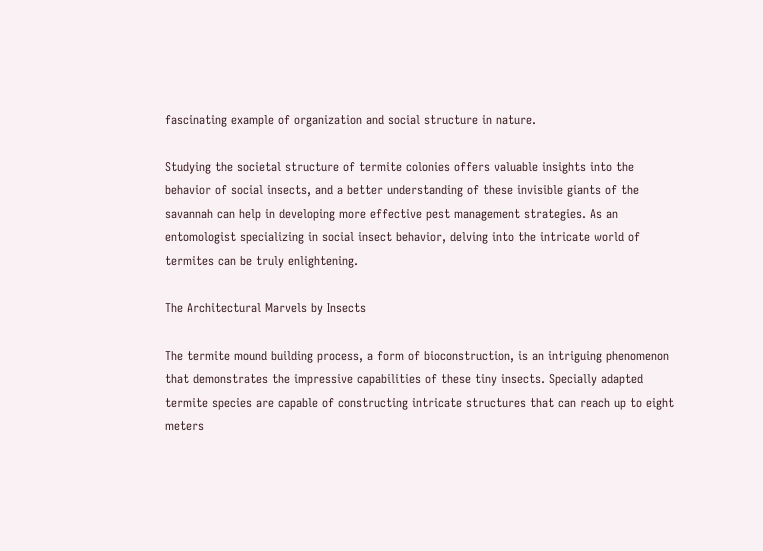fascinating example of organization and social structure in nature.

Studying the societal structure of termite colonies offers valuable insights into the behavior of social insects, and a better understanding of these invisible giants of the savannah can help in developing more effective pest management strategies. As an entomologist specializing in social insect behavior, delving into the intricate world of termites can be truly enlightening.

The Architectural Marvels by Insects

The termite mound building process, a form of bioconstruction, is an intriguing phenomenon that demonstrates the impressive capabilities of these tiny insects. Specially adapted termite species are capable of constructing intricate structures that can reach up to eight meters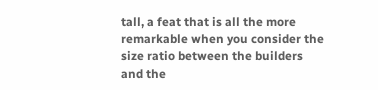tall, a feat that is all the more remarkable when you consider the size ratio between the builders and the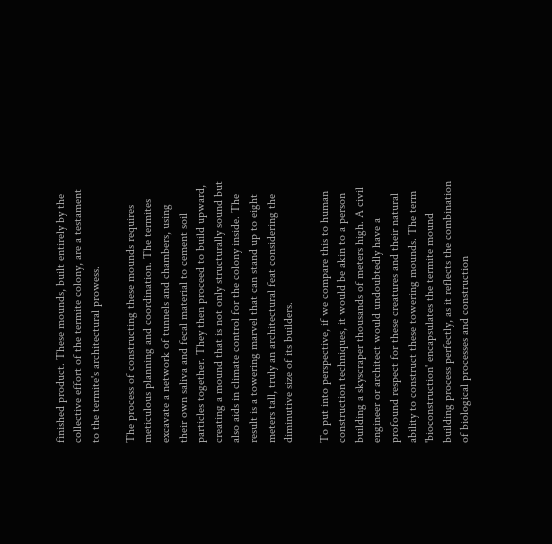finished product. These mounds, built entirely by the collective effort of the termite colony, are a testament to the termite's architectural prowess.

The process of constructing these mounds requires meticulous planning and coordination. The termites excavate a network of tunnels and chambers, using their own saliva and fecal material to cement soil particles together. They then proceed to build upward, creating a mound that is not only structurally sound but also aids in climate control for the colony inside. The result is a towering marvel that can stand up to eight meters tall, truly an architectural feat considering the diminutive size of its builders.

To put into perspective, if we compare this to human construction techniques, it would be akin to a person building a skyscraper thousands of meters high. A civil engineer or architect would undoubtedly have a profound respect for these creatures and their natural ability to construct these towering mounds. The term 'bioconstruction' encapsulates the termite mound building process perfectly, as it reflects the combination of biological processes and construction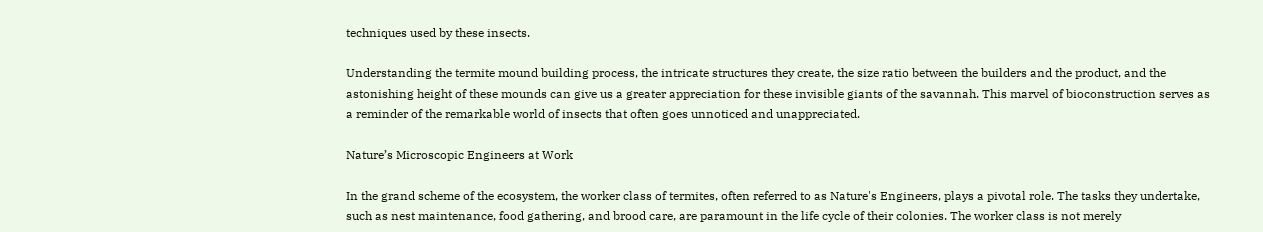techniques used by these insects.

Understanding the termite mound building process, the intricate structures they create, the size ratio between the builders and the product, and the astonishing height of these mounds can give us a greater appreciation for these invisible giants of the savannah. This marvel of bioconstruction serves as a reminder of the remarkable world of insects that often goes unnoticed and unappreciated.

Nature’s Microscopic Engineers at Work

In the grand scheme of the ecosystem, the worker class of termites, often referred to as Nature's Engineers, plays a pivotal role. The tasks they undertake, such as nest maintenance, food gathering, and brood care, are paramount in the life cycle of their colonies. The worker class is not merely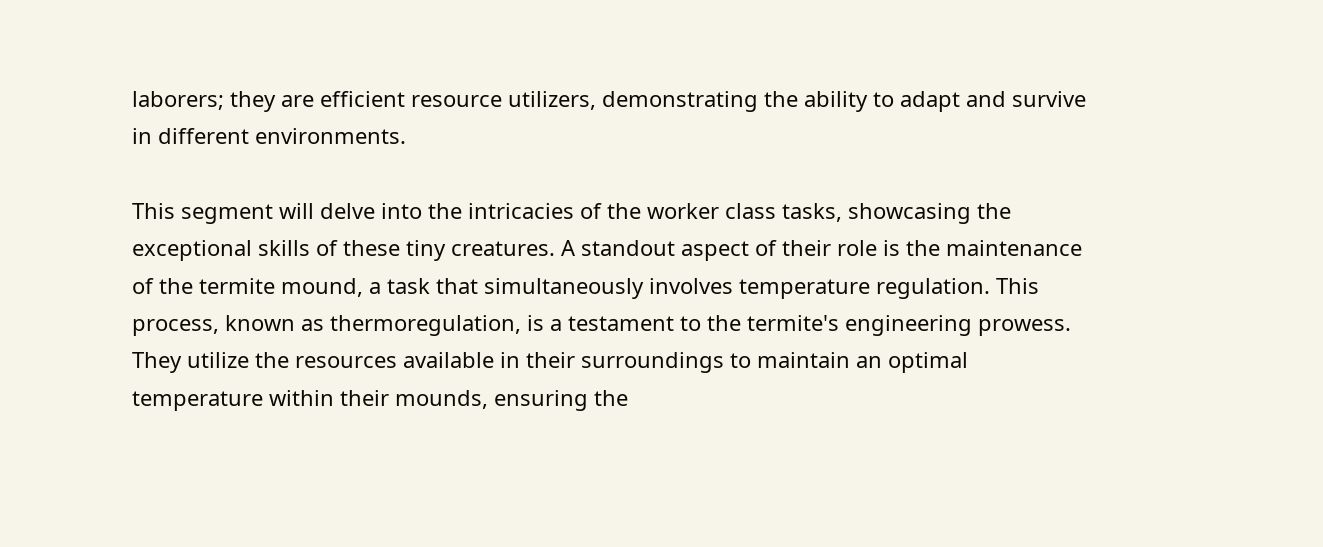laborers; they are efficient resource utilizers, demonstrating the ability to adapt and survive in different environments.

This segment will delve into the intricacies of the worker class tasks, showcasing the exceptional skills of these tiny creatures. A standout aspect of their role is the maintenance of the termite mound, a task that simultaneously involves temperature regulation. This process, known as thermoregulation, is a testament to the termite's engineering prowess. They utilize the resources available in their surroundings to maintain an optimal temperature within their mounds, ensuring the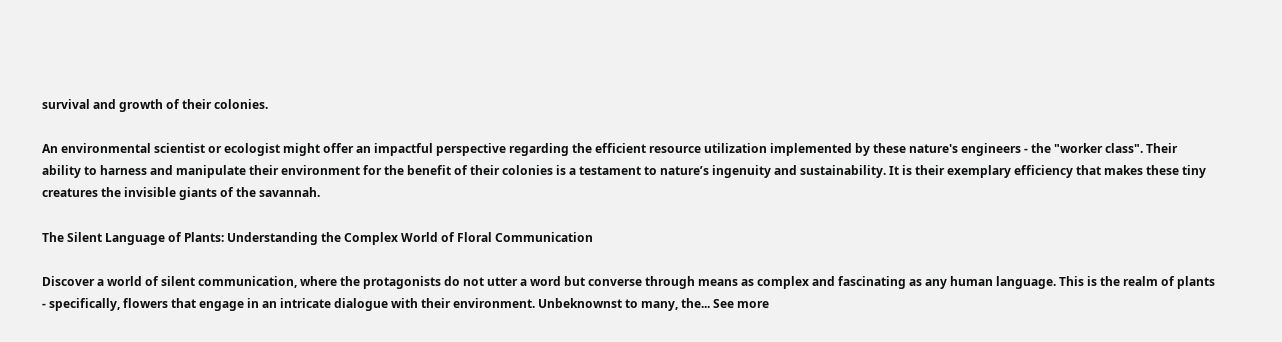survival and growth of their colonies.

An environmental scientist or ecologist might offer an impactful perspective regarding the efficient resource utilization implemented by these nature's engineers - the "worker class". Their ability to harness and manipulate their environment for the benefit of their colonies is a testament to nature’s ingenuity and sustainability. It is their exemplary efficiency that makes these tiny creatures the invisible giants of the savannah.

The Silent Language of Plants: Understanding the Complex World of Floral Communication

Discover a world of silent communication, where the protagonists do not utter a word but converse through means as complex and fascinating as any human language. This is the realm of plants - specifically, flowers that engage in an intricate dialogue with their environment. Unbeknownst to many, the... See more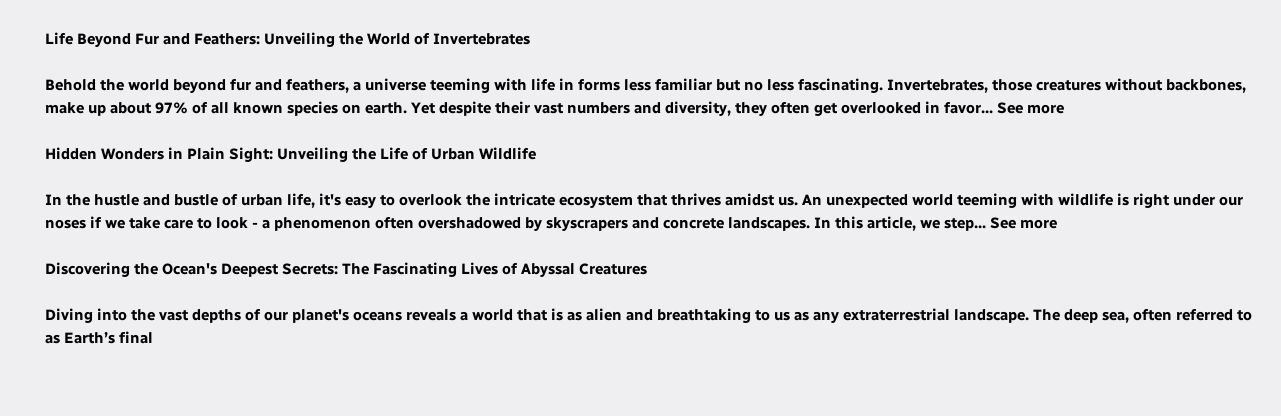Life Beyond Fur and Feathers: Unveiling the World of Invertebrates

Behold the world beyond fur and feathers, a universe teeming with life in forms less familiar but no less fascinating. Invertebrates, those creatures without backbones, make up about 97% of all known species on earth. Yet despite their vast numbers and diversity, they often get overlooked in favor... See more

Hidden Wonders in Plain Sight: Unveiling the Life of Urban Wildlife

In the hustle and bustle of urban life, it's easy to overlook the intricate ecosystem that thrives amidst us. An unexpected world teeming with wildlife is right under our noses if we take care to look - a phenomenon often overshadowed by skyscrapers and concrete landscapes. In this article, we step... See more

Discovering the Ocean's Deepest Secrets: The Fascinating Lives of Abyssal Creatures

Diving into the vast depths of our planet's oceans reveals a world that is as alien and breathtaking to us as any extraterrestrial landscape. The deep sea, often referred to as Earth’s final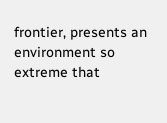frontier, presents an environment so extreme that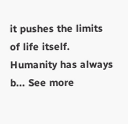it pushes the limits of life itself. Humanity has always b... See more